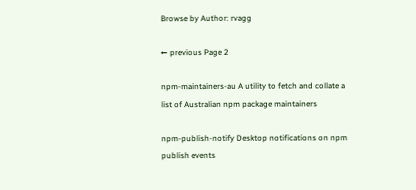Browse by Author: rvagg

← previous Page 2

npm-maintainers-au A utility to fetch and collate a list of Australian npm package maintainers

npm-publish-notify Desktop notifications on npm publish events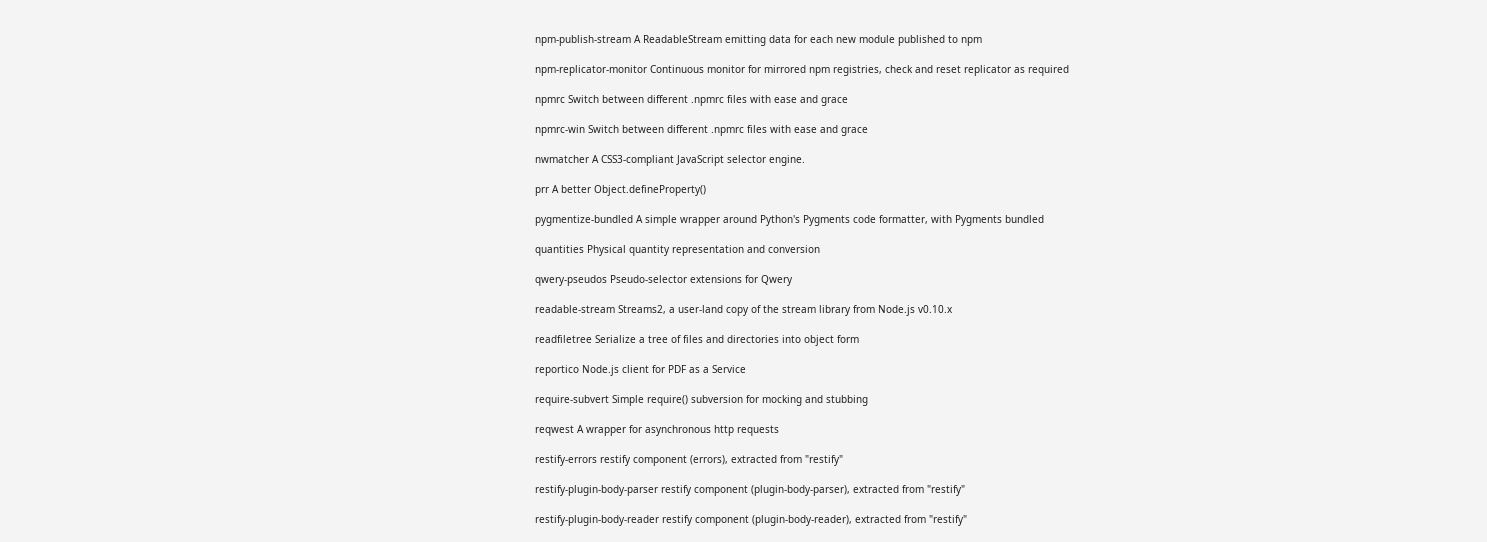npm-publish-stream A ReadableStream emitting data for each new module published to npm

npm-replicator-monitor Continuous monitor for mirrored npm registries, check and reset replicator as required

npmrc Switch between different .npmrc files with ease and grace

npmrc-win Switch between different .npmrc files with ease and grace

nwmatcher A CSS3-compliant JavaScript selector engine.

prr A better Object.defineProperty()

pygmentize-bundled A simple wrapper around Python's Pygments code formatter, with Pygments bundled

quantities Physical quantity representation and conversion

qwery-pseudos Pseudo-selector extensions for Qwery

readable-stream Streams2, a user-land copy of the stream library from Node.js v0.10.x

readfiletree Serialize a tree of files and directories into object form

reportico Node.js client for PDF as a Service

require-subvert Simple require() subversion for mocking and stubbing

reqwest A wrapper for asynchronous http requests

restify-errors restify component (errors), extracted from "restify"

restify-plugin-body-parser restify component (plugin-body-parser), extracted from "restify"

restify-plugin-body-reader restify component (plugin-body-reader), extracted from "restify"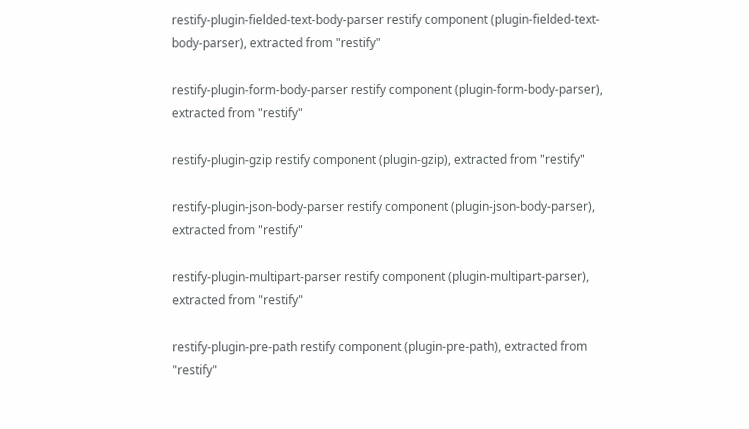restify-plugin-fielded-text-body-parser restify component (plugin-fielded-text-body-parser), extracted from "restify"

restify-plugin-form-body-parser restify component (plugin-form-body-parser), extracted from "restify"

restify-plugin-gzip restify component (plugin-gzip), extracted from "restify"

restify-plugin-json-body-parser restify component (plugin-json-body-parser), extracted from "restify"

restify-plugin-multipart-parser restify component (plugin-multipart-parser), extracted from "restify"

restify-plugin-pre-path restify component (plugin-pre-path), extracted from "restify"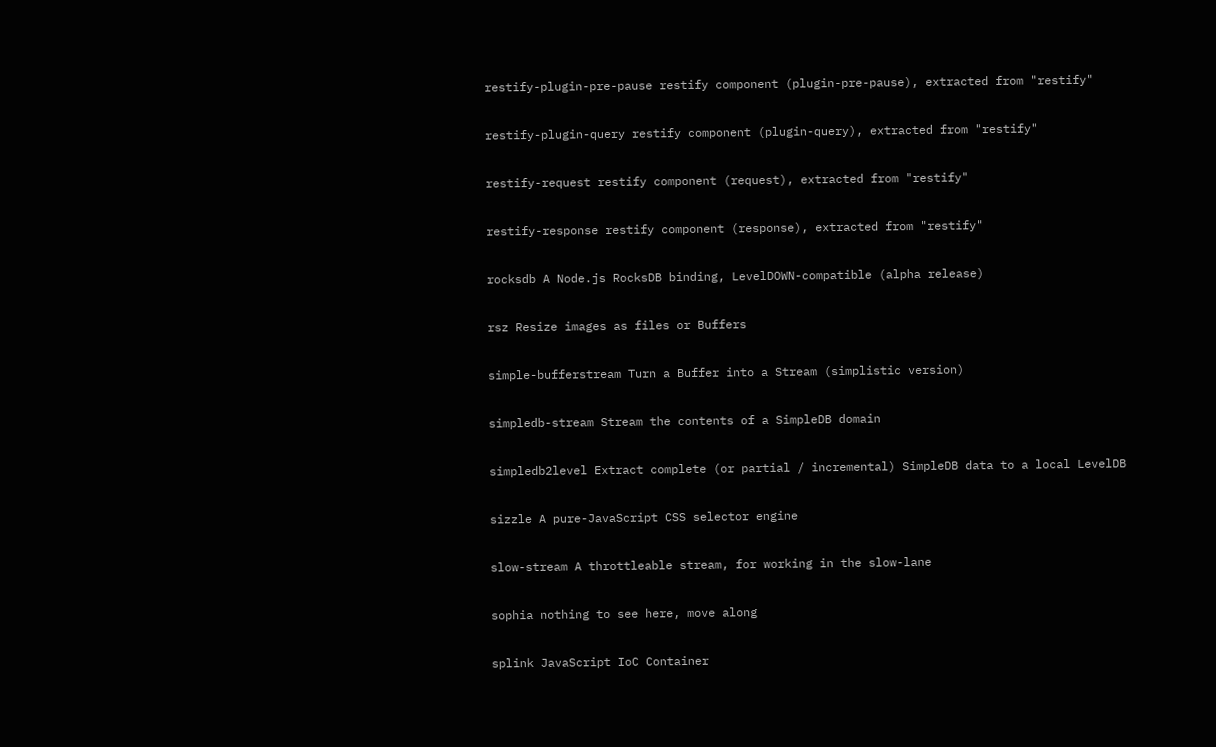restify-plugin-pre-pause restify component (plugin-pre-pause), extracted from "restify"

restify-plugin-query restify component (plugin-query), extracted from "restify"

restify-request restify component (request), extracted from "restify"

restify-response restify component (response), extracted from "restify"

rocksdb A Node.js RocksDB binding, LevelDOWN-compatible (alpha release)

rsz Resize images as files or Buffers

simple-bufferstream Turn a Buffer into a Stream (simplistic version)

simpledb-stream Stream the contents of a SimpleDB domain

simpledb2level Extract complete (or partial / incremental) SimpleDB data to a local LevelDB

sizzle A pure-JavaScript CSS selector engine

slow-stream A throttleable stream, for working in the slow-lane

sophia nothing to see here, move along

splink JavaScript IoC Container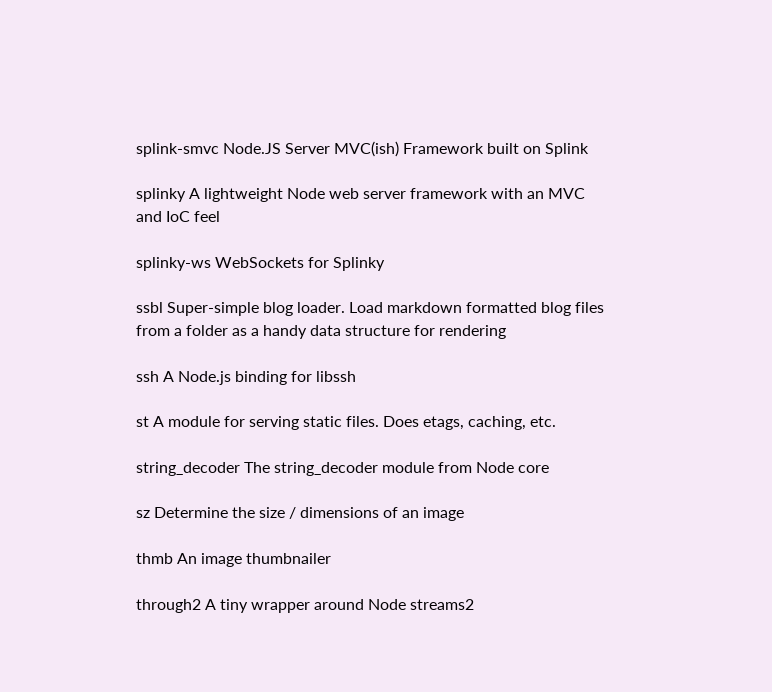splink-smvc Node.JS Server MVC(ish) Framework built on Splink

splinky A lightweight Node web server framework with an MVC and IoC feel

splinky-ws WebSockets for Splinky

ssbl Super-simple blog loader. Load markdown formatted blog files from a folder as a handy data structure for rendering

ssh A Node.js binding for libssh

st A module for serving static files. Does etags, caching, etc.

string_decoder The string_decoder module from Node core

sz Determine the size / dimensions of an image

thmb An image thumbnailer

through2 A tiny wrapper around Node streams2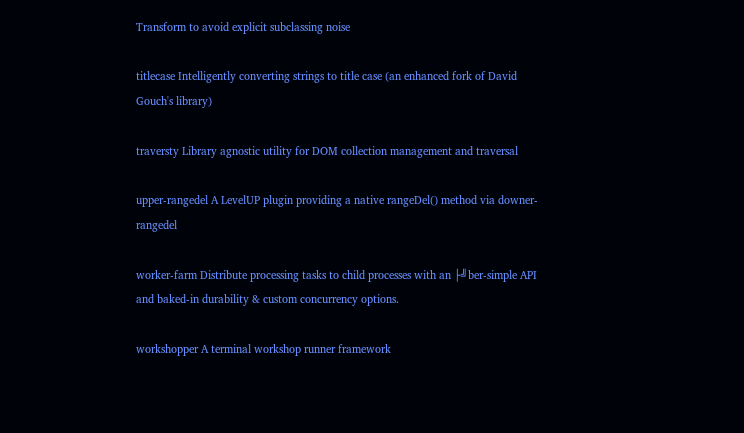Transform to avoid explicit subclassing noise

titlecase Intelligently converting strings to title case (an enhanced fork of David Gouch's library)

traversty Library agnostic utility for DOM collection management and traversal

upper-rangedel A LevelUP plugin providing a native rangeDel() method via downer-rangedel

worker-farm Distribute processing tasks to child processes with an ├╝ber-simple API and baked-in durability & custom concurrency options.

workshopper A terminal workshop runner framework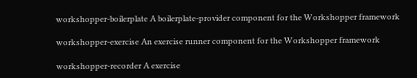workshopper-boilerplate A boilerplate-provider component for the Workshopper framework

workshopper-exercise An exercise runner component for the Workshopper framework

workshopper-recorder A exercise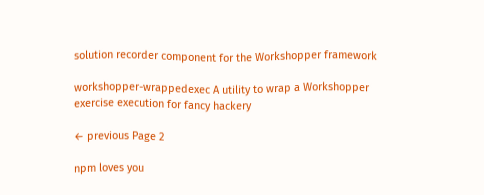solution recorder component for the Workshopper framework

workshopper-wrappedexec A utility to wrap a Workshopper exercise execution for fancy hackery

← previous Page 2

npm loves you